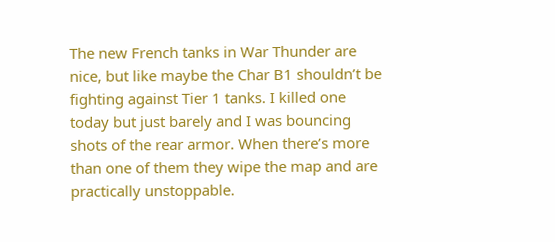The new French tanks in War Thunder are nice, but like maybe the Char B1 shouldn’t be fighting against Tier 1 tanks. I killed one today but just barely and I was bouncing shots of the rear armor. When there’s more than one of them they wipe the map and are practically unstoppable.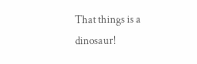That things is a dinosaur!